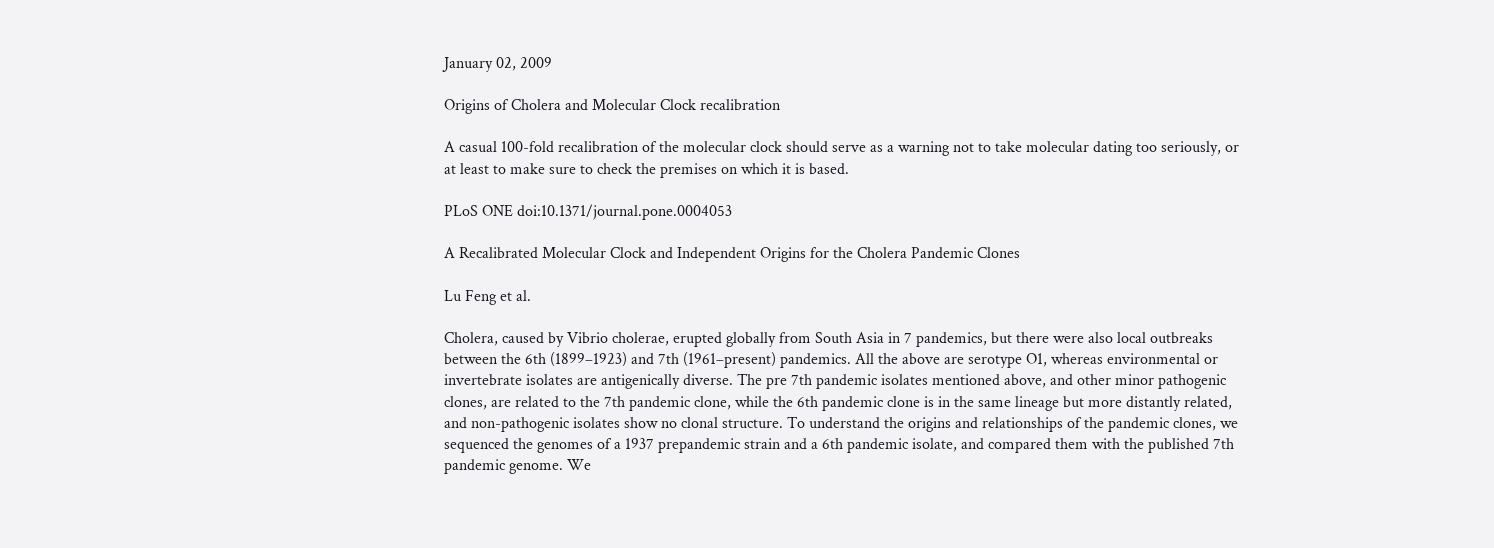January 02, 2009

Origins of Cholera and Molecular Clock recalibration

A casual 100-fold recalibration of the molecular clock should serve as a warning not to take molecular dating too seriously, or at least to make sure to check the premises on which it is based.

PLoS ONE doi:10.1371/journal.pone.0004053

A Recalibrated Molecular Clock and Independent Origins for the Cholera Pandemic Clones

Lu Feng et al.

Cholera, caused by Vibrio cholerae, erupted globally from South Asia in 7 pandemics, but there were also local outbreaks between the 6th (1899–1923) and 7th (1961–present) pandemics. All the above are serotype O1, whereas environmental or invertebrate isolates are antigenically diverse. The pre 7th pandemic isolates mentioned above, and other minor pathogenic clones, are related to the 7th pandemic clone, while the 6th pandemic clone is in the same lineage but more distantly related, and non-pathogenic isolates show no clonal structure. To understand the origins and relationships of the pandemic clones, we sequenced the genomes of a 1937 prepandemic strain and a 6th pandemic isolate, and compared them with the published 7th pandemic genome. We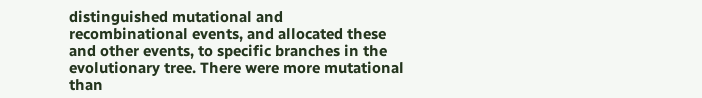distinguished mutational and recombinational events, and allocated these and other events, to specific branches in the evolutionary tree. There were more mutational than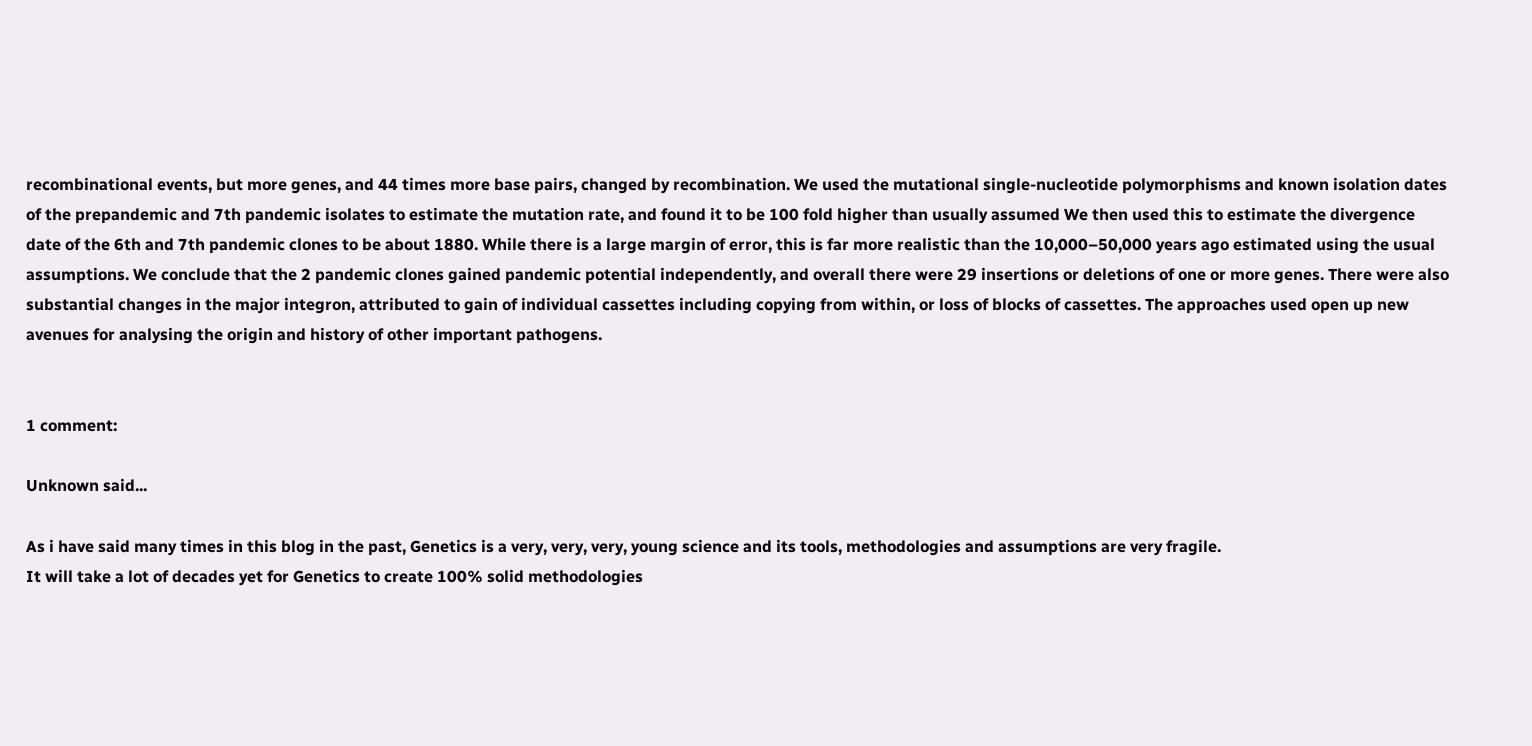recombinational events, but more genes, and 44 times more base pairs, changed by recombination. We used the mutational single-nucleotide polymorphisms and known isolation dates of the prepandemic and 7th pandemic isolates to estimate the mutation rate, and found it to be 100 fold higher than usually assumed We then used this to estimate the divergence date of the 6th and 7th pandemic clones to be about 1880. While there is a large margin of error, this is far more realistic than the 10,000–50,000 years ago estimated using the usual assumptions. We conclude that the 2 pandemic clones gained pandemic potential independently, and overall there were 29 insertions or deletions of one or more genes. There were also substantial changes in the major integron, attributed to gain of individual cassettes including copying from within, or loss of blocks of cassettes. The approaches used open up new avenues for analysing the origin and history of other important pathogens.


1 comment:

Unknown said...

As i have said many times in this blog in the past, Genetics is a very, very, very, young science and its tools, methodologies and assumptions are very fragile.
It will take a lot of decades yet for Genetics to create 100% solid methodologies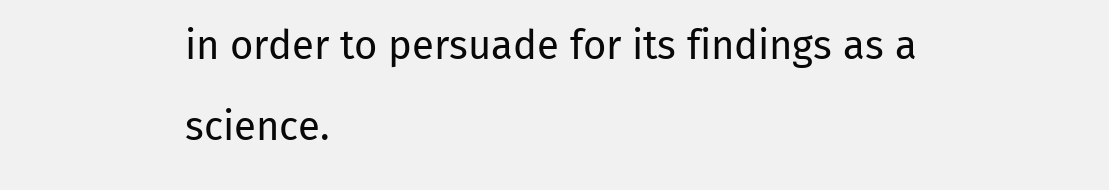in order to persuade for its findings as a science.